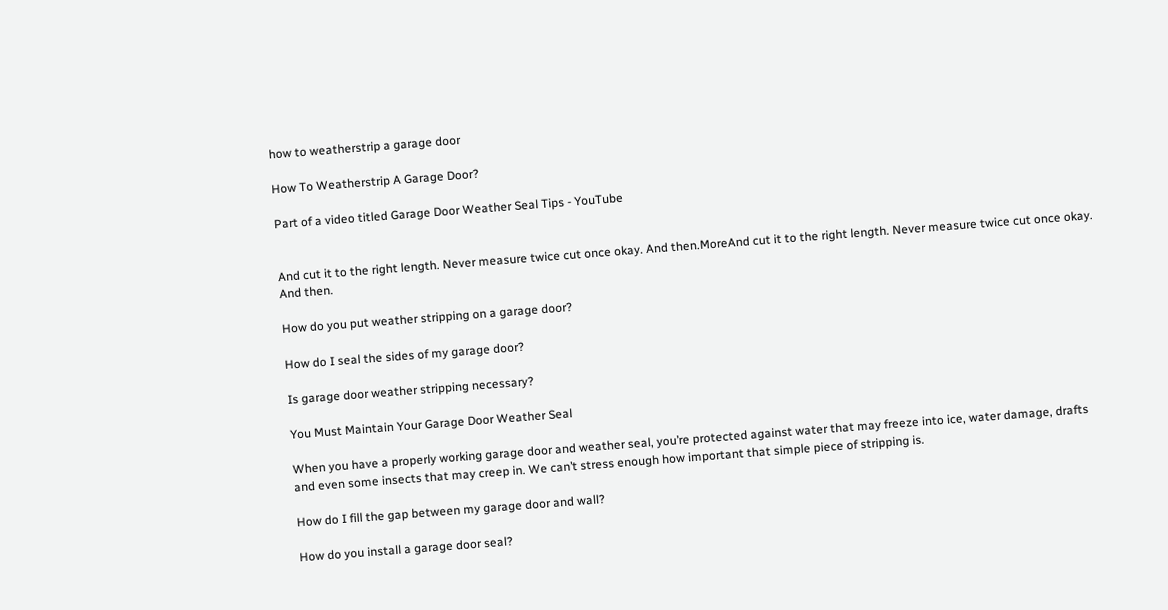how to weatherstrip a garage door

How To Weatherstrip A Garage Door?

Part of a video titled Garage Door Weather Seal Tips - YouTube


And cut it to the right length. Never measure twice cut once okay. And then.MoreAnd cut it to the right length. Never measure twice cut once okay. And then.

How do you put weather stripping on a garage door?

How do I seal the sides of my garage door?

Is garage door weather stripping necessary?

You Must Maintain Your Garage Door Weather Seal

When you have a properly working garage door and weather seal, you’re protected against water that may freeze into ice, water damage, drafts and even some insects that may creep in. We can’t stress enough how important that simple piece of stripping is.

How do I fill the gap between my garage door and wall?

How do you install a garage door seal?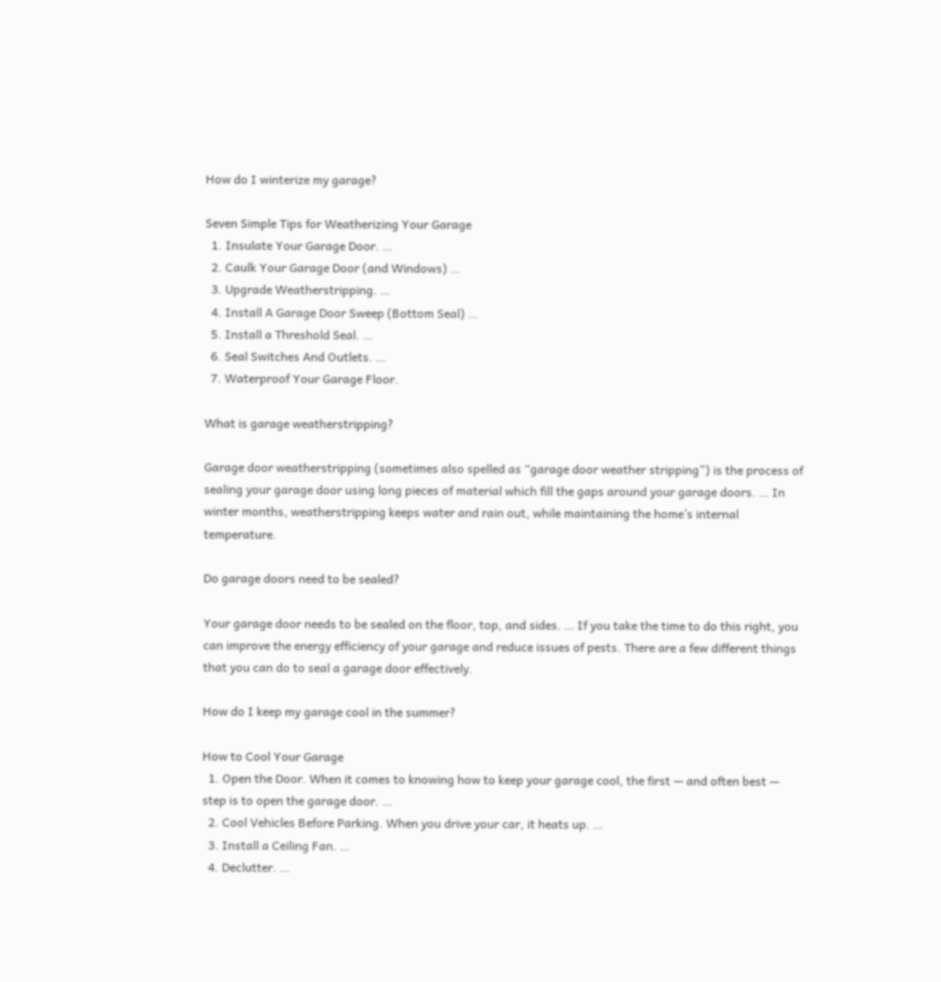How do I winterize my garage?

Seven Simple Tips for Weatherizing Your Garage
  1. Insulate Your Garage Door. …
  2. Caulk Your Garage Door (and Windows) …
  3. Upgrade Weatherstripping. …
  4. Install A Garage Door Sweep (Bottom Seal) …
  5. Install a Threshold Seal. …
  6. Seal Switches And Outlets. …
  7. Waterproof Your Garage Floor.

What is garage weatherstripping?

Garage door weatherstripping (sometimes also spelled as “garage door weather stripping”) is the process of sealing your garage door using long pieces of material which fill the gaps around your garage doors. … In winter months, weatherstripping keeps water and rain out, while maintaining the home’s internal temperature.

Do garage doors need to be sealed?

Your garage door needs to be sealed on the floor, top, and sides. … If you take the time to do this right, you can improve the energy efficiency of your garage and reduce issues of pests. There are a few different things that you can do to seal a garage door effectively.

How do I keep my garage cool in the summer?

How to Cool Your Garage
  1. Open the Door. When it comes to knowing how to keep your garage cool, the first — and often best — step is to open the garage door. …
  2. Cool Vehicles Before Parking. When you drive your car, it heats up. …
  3. Install a Ceiling Fan. …
  4. Declutter. …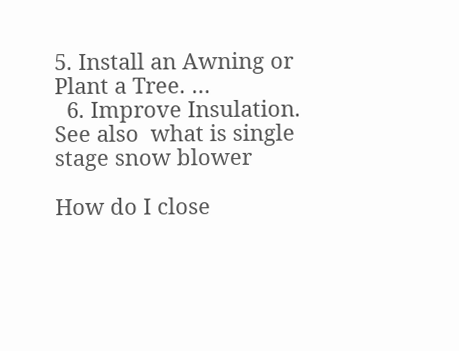5. Install an Awning or Plant a Tree. …
  6. Improve Insulation.
See also  what is single stage snow blower

How do I close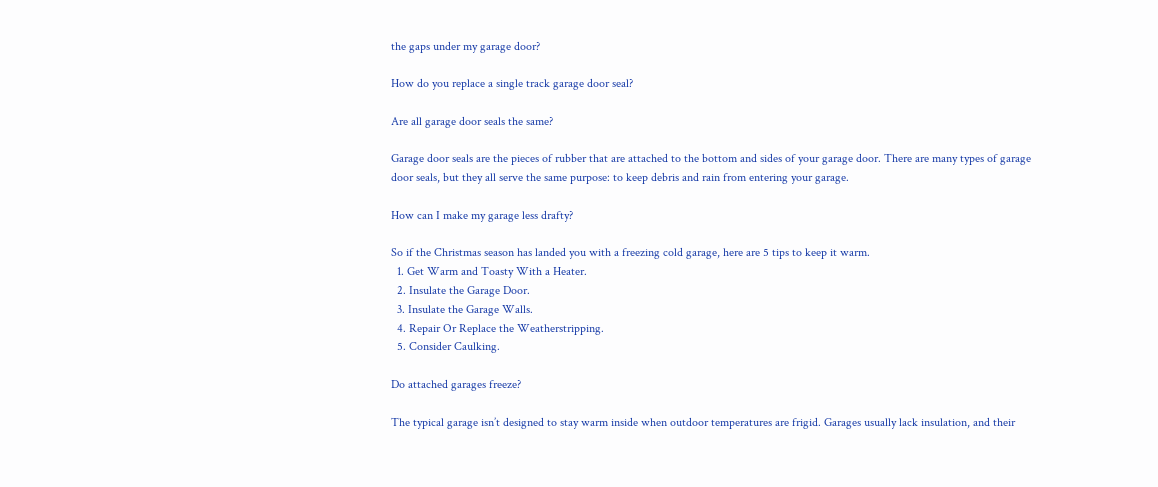the gaps under my garage door?

How do you replace a single track garage door seal?

Are all garage door seals the same?

Garage door seals are the pieces of rubber that are attached to the bottom and sides of your garage door. There are many types of garage door seals, but they all serve the same purpose: to keep debris and rain from entering your garage.

How can I make my garage less drafty?

So if the Christmas season has landed you with a freezing cold garage, here are 5 tips to keep it warm.
  1. Get Warm and Toasty With a Heater.
  2. Insulate the Garage Door.
  3. Insulate the Garage Walls.
  4. Repair Or Replace the Weatherstripping.
  5. Consider Caulking.

Do attached garages freeze?

The typical garage isn’t designed to stay warm inside when outdoor temperatures are frigid. Garages usually lack insulation, and their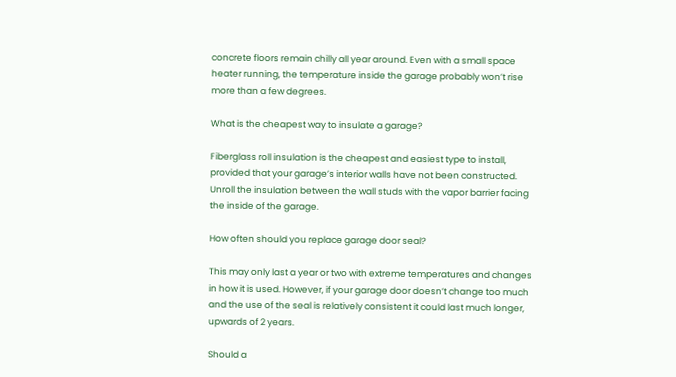concrete floors remain chilly all year around. Even with a small space heater running, the temperature inside the garage probably won’t rise more than a few degrees.

What is the cheapest way to insulate a garage?

Fiberglass roll insulation is the cheapest and easiest type to install, provided that your garage’s interior walls have not been constructed. Unroll the insulation between the wall studs with the vapor barrier facing the inside of the garage.

How often should you replace garage door seal?

This may only last a year or two with extreme temperatures and changes in how it is used. However, if your garage door doesn’t change too much and the use of the seal is relatively consistent it could last much longer, upwards of 2 years.

Should a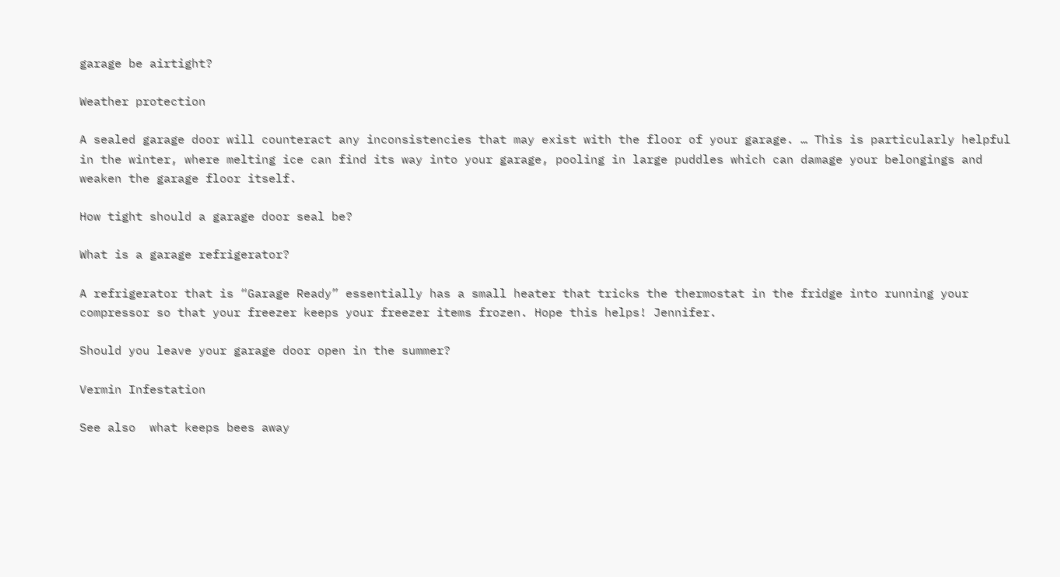garage be airtight?

Weather protection

A sealed garage door will counteract any inconsistencies that may exist with the floor of your garage. … This is particularly helpful in the winter, where melting ice can find its way into your garage, pooling in large puddles which can damage your belongings and weaken the garage floor itself.

How tight should a garage door seal be?

What is a garage refrigerator?

A refrigerator that is “Garage Ready” essentially has a small heater that tricks the thermostat in the fridge into running your compressor so that your freezer keeps your freezer items frozen. Hope this helps! Jennifer.

Should you leave your garage door open in the summer?

Vermin Infestation

See also  what keeps bees away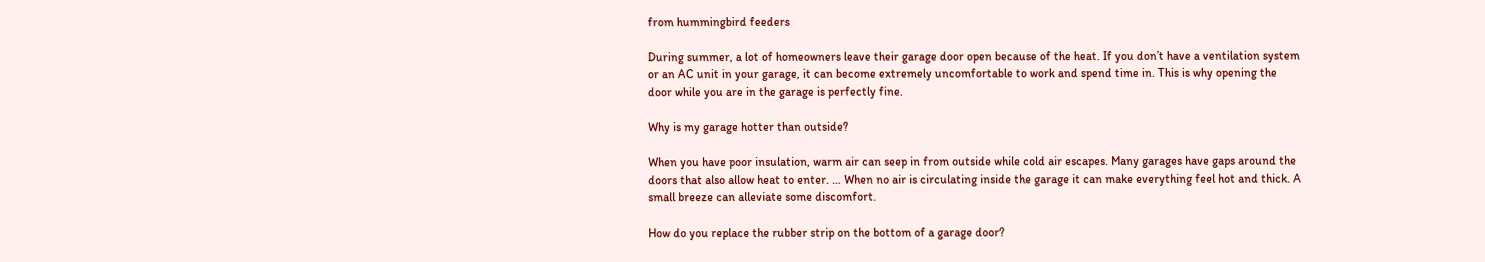from hummingbird feeders

During summer, a lot of homeowners leave their garage door open because of the heat. If you don’t have a ventilation system or an AC unit in your garage, it can become extremely uncomfortable to work and spend time in. This is why opening the door while you are in the garage is perfectly fine.

Why is my garage hotter than outside?

When you have poor insulation, warm air can seep in from outside while cold air escapes. Many garages have gaps around the doors that also allow heat to enter. … When no air is circulating inside the garage it can make everything feel hot and thick. A small breeze can alleviate some discomfort.

How do you replace the rubber strip on the bottom of a garage door?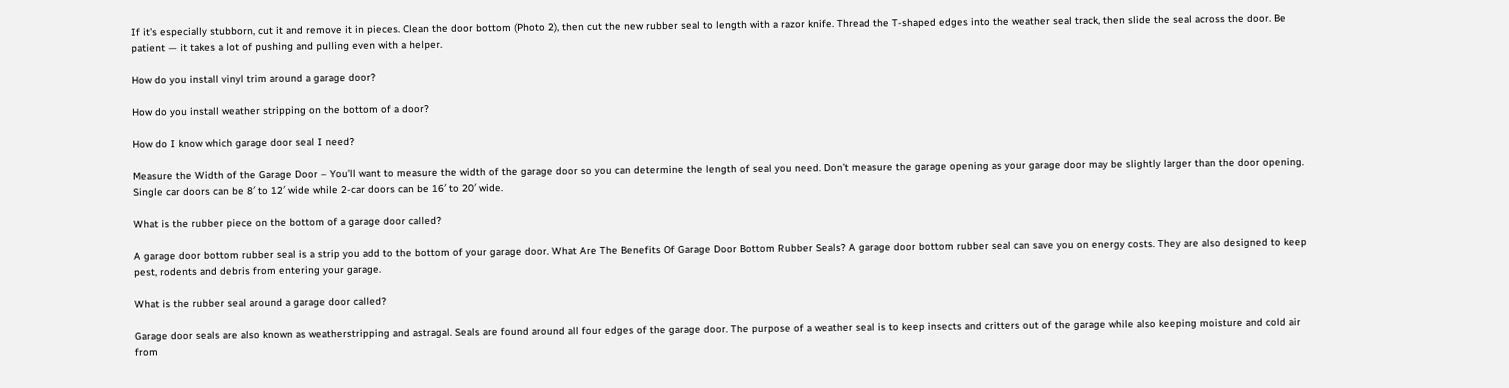If it’s especially stubborn, cut it and remove it in pieces. Clean the door bottom (Photo 2), then cut the new rubber seal to length with a razor knife. Thread the T-shaped edges into the weather seal track, then slide the seal across the door. Be patient — it takes a lot of pushing and pulling even with a helper.

How do you install vinyl trim around a garage door?

How do you install weather stripping on the bottom of a door?

How do I know which garage door seal I need?

Measure the Width of the Garage Door – You’ll want to measure the width of the garage door so you can determine the length of seal you need. Don’t measure the garage opening as your garage door may be slightly larger than the door opening. Single car doors can be 8′ to 12′ wide while 2-car doors can be 16′ to 20′ wide.

What is the rubber piece on the bottom of a garage door called?

A garage door bottom rubber seal is a strip you add to the bottom of your garage door. What Are The Benefits Of Garage Door Bottom Rubber Seals? A garage door bottom rubber seal can save you on energy costs. They are also designed to keep pest, rodents and debris from entering your garage.

What is the rubber seal around a garage door called?

Garage door seals are also known as weatherstripping and astragal. Seals are found around all four edges of the garage door. The purpose of a weather seal is to keep insects and critters out of the garage while also keeping moisture and cold air from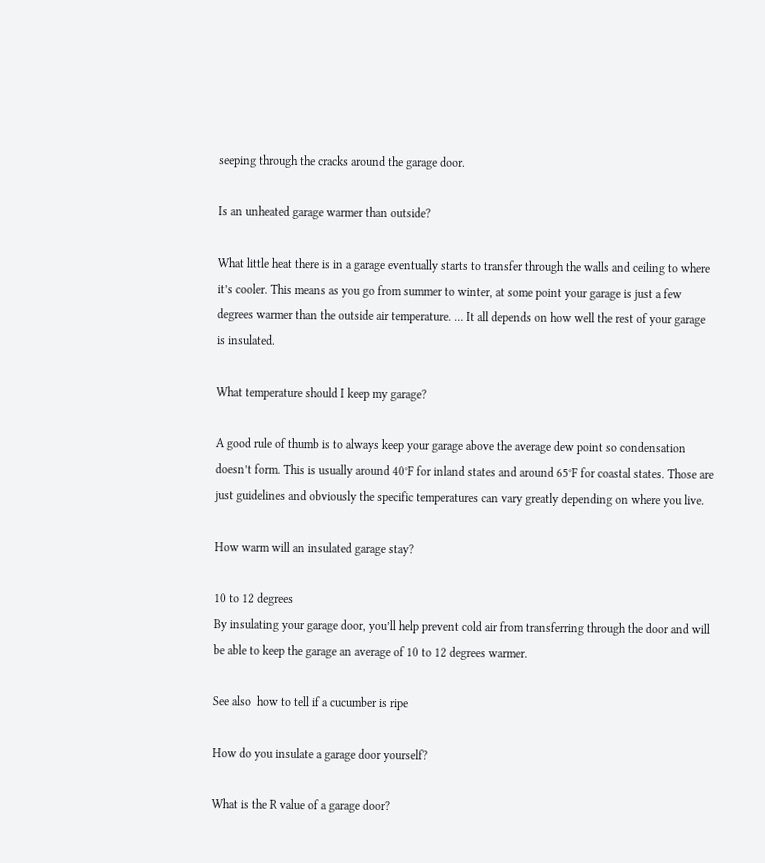seeping through the cracks around the garage door.

Is an unheated garage warmer than outside?

What little heat there is in a garage eventually starts to transfer through the walls and ceiling to where it’s cooler. This means as you go from summer to winter, at some point your garage is just a few degrees warmer than the outside air temperature. … It all depends on how well the rest of your garage is insulated.

What temperature should I keep my garage?

A good rule of thumb is to always keep your garage above the average dew point so condensation doesn’t form. This is usually around 40°F for inland states and around 65°F for coastal states. Those are just guidelines and obviously the specific temperatures can vary greatly depending on where you live.

How warm will an insulated garage stay?

10 to 12 degrees
By insulating your garage door, you’ll help prevent cold air from transferring through the door and will be able to keep the garage an average of 10 to 12 degrees warmer.

See also  how to tell if a cucumber is ripe

How do you insulate a garage door yourself?

What is the R value of a garage door?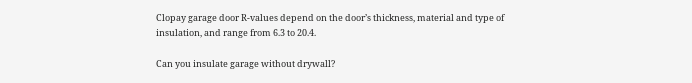Clopay garage door R-values depend on the door’s thickness, material and type of insulation, and range from 6.3 to 20.4.

Can you insulate garage without drywall?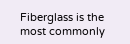Fiberglass is the most commonly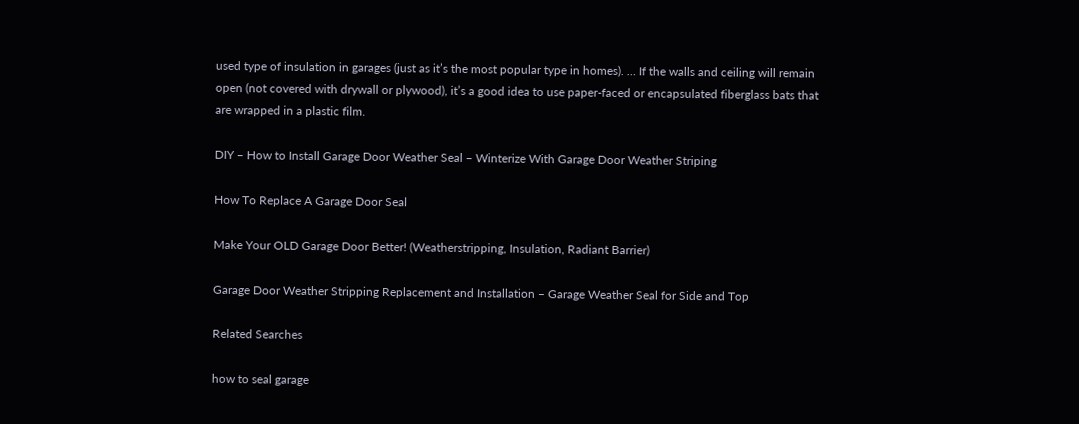used type of insulation in garages (just as it’s the most popular type in homes). … If the walls and ceiling will remain open (not covered with drywall or plywood), it’s a good idea to use paper-faced or encapsulated fiberglass bats that are wrapped in a plastic film.

DIY – How to Install Garage Door Weather Seal – Winterize With Garage Door Weather Striping

How To Replace A Garage Door Seal

Make Your OLD Garage Door Better! (Weatherstripping, Insulation, Radiant Barrier)

Garage Door Weather Stripping Replacement and Installation – Garage Weather Seal for Side and Top

Related Searches

how to seal garage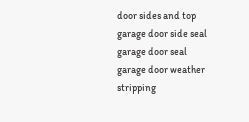door sides and top
garage door side seal
garage door seal
garage door weather stripping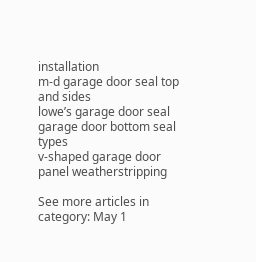installation
m-d garage door seal top and sides
lowe’s garage door seal
garage door bottom seal types
v-shaped garage door panel weatherstripping

See more articles in category: May 1